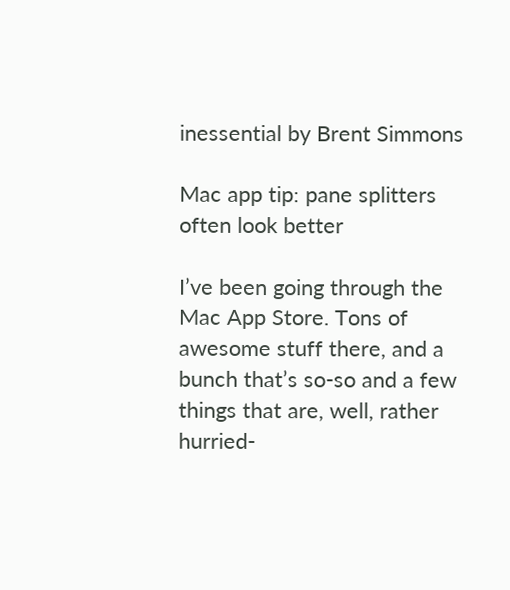inessential by Brent Simmons

Mac app tip: pane splitters often look better

I’ve been going through the Mac App Store. Tons of awesome stuff there, and a bunch that’s so-so and a few things that are, well, rather hurried-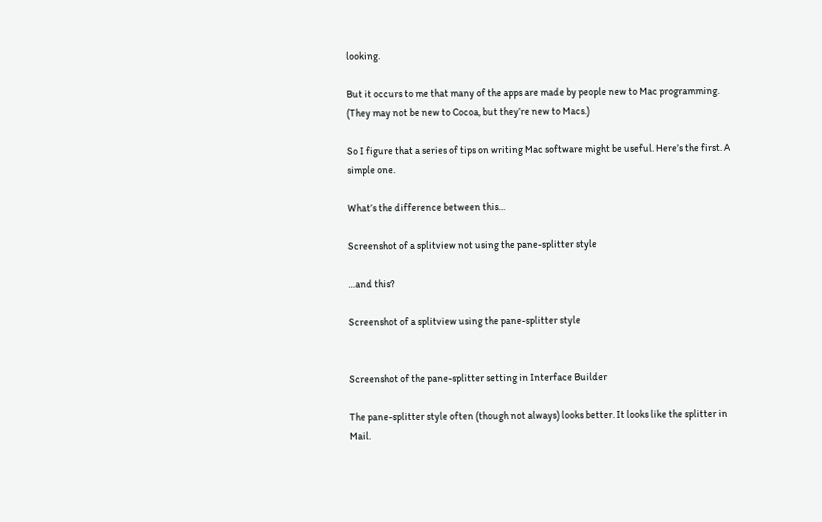looking.

But it occurs to me that many of the apps are made by people new to Mac programming. (They may not be new to Cocoa, but they’re new to Macs.)

So I figure that a series of tips on writing Mac software might be useful. Here’s the first. A simple one.

What’s the difference between this…

Screenshot of a splitview not using the pane-splitter style

…and this?

Screenshot of a splitview using the pane-splitter style


Screenshot of the pane-splitter setting in Interface Builder

The pane-splitter style often (though not always) looks better. It looks like the splitter in Mail.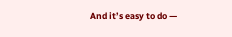And it’s easy to do —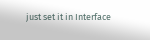just set it in Interface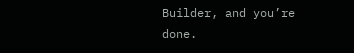Builder, and you’re done.